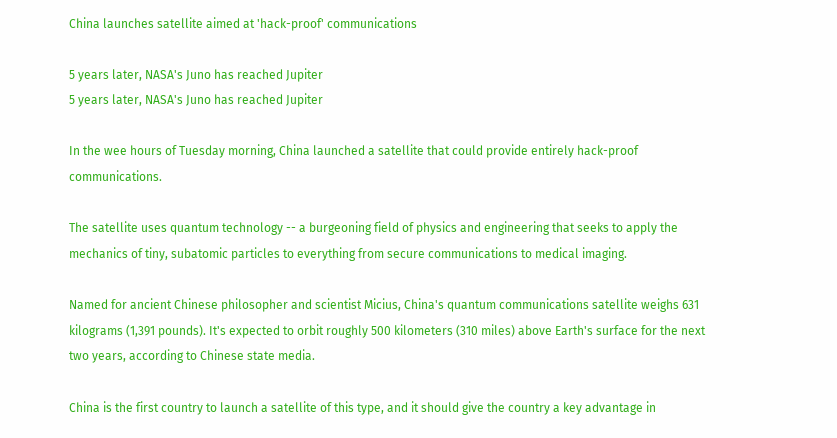China launches satellite aimed at 'hack-proof' communications

5 years later, NASA's Juno has reached Jupiter
5 years later, NASA's Juno has reached Jupiter

In the wee hours of Tuesday morning, China launched a satellite that could provide entirely hack-proof communications.

The satellite uses quantum technology -- a burgeoning field of physics and engineering that seeks to apply the mechanics of tiny, subatomic particles to everything from secure communications to medical imaging.

Named for ancient Chinese philosopher and scientist Micius, China's quantum communications satellite weighs 631 kilograms (1,391 pounds). It's expected to orbit roughly 500 kilometers (310 miles) above Earth's surface for the next two years, according to Chinese state media.

China is the first country to launch a satellite of this type, and it should give the country a key advantage in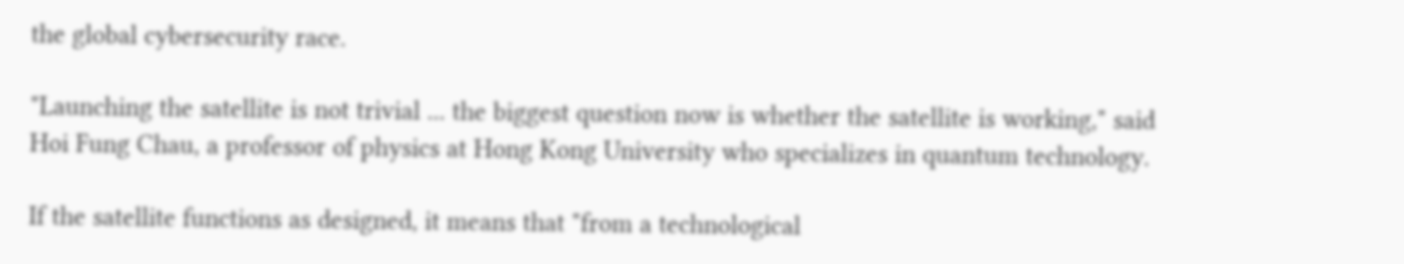the global cybersecurity race.

"Launching the satellite is not trivial ... the biggest question now is whether the satellite is working," said Hoi Fung Chau, a professor of physics at Hong Kong University who specializes in quantum technology.

If the satellite functions as designed, it means that "from a technological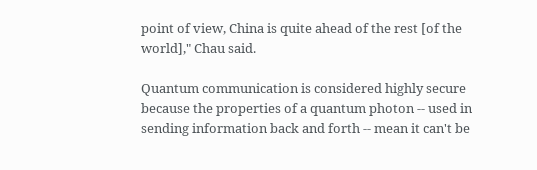point of view, China is quite ahead of the rest [of the world]," Chau said.

Quantum communication is considered highly secure because the properties of a quantum photon -- used in sending information back and forth -- mean it can't be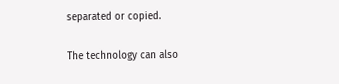separated or copied.

The technology can also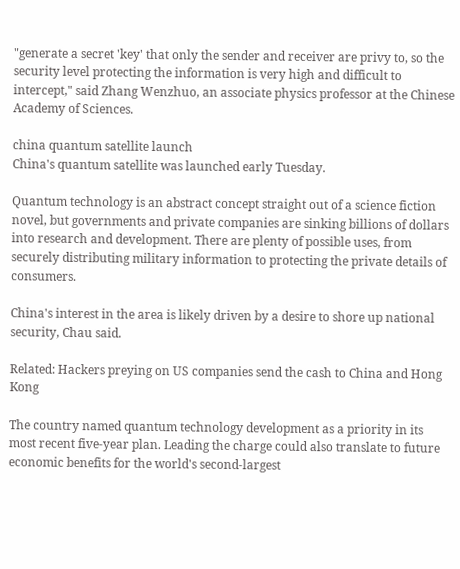"generate a secret 'key' that only the sender and receiver are privy to, so the security level protecting the information is very high and difficult to intercept," said Zhang Wenzhuo, an associate physics professor at the Chinese Academy of Sciences.

china quantum satellite launch
China's quantum satellite was launched early Tuesday.

Quantum technology is an abstract concept straight out of a science fiction novel, but governments and private companies are sinking billions of dollars into research and development. There are plenty of possible uses, from securely distributing military information to protecting the private details of consumers.

China's interest in the area is likely driven by a desire to shore up national security, Chau said.

Related: Hackers preying on US companies send the cash to China and Hong Kong

The country named quantum technology development as a priority in its most recent five-year plan. Leading the charge could also translate to future economic benefits for the world's second-largest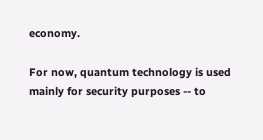economy.

For now, quantum technology is used mainly for security purposes -- to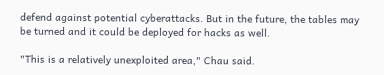defend against potential cyberattacks. But in the future, the tables may be turned and it could be deployed for hacks as well.

"This is a relatively unexploited area," Chau said.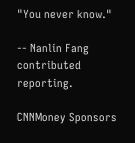"You never know."

-- Nanlin Fang contributed reporting.

CNNMoney Sponsors